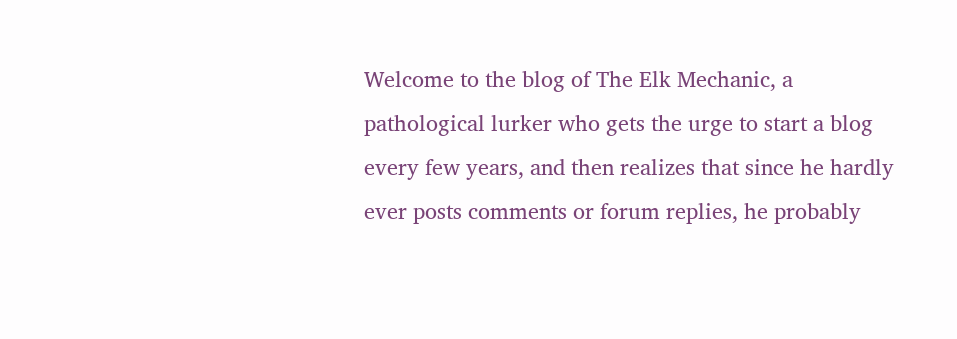Welcome to the blog of The Elk Mechanic, a pathological lurker who gets the urge to start a blog every few years, and then realizes that since he hardly ever posts comments or forum replies, he probably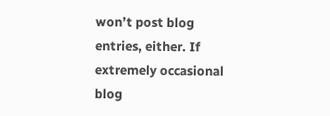won’t post blog entries, either. If extremely occasional blog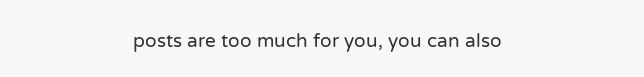posts are too much for you, you can also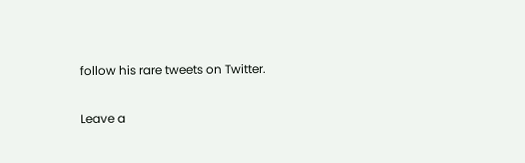follow his rare tweets on Twitter.

Leave a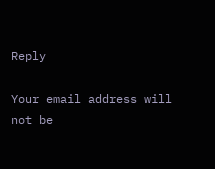Reply

Your email address will not be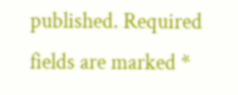published. Required fields are marked *